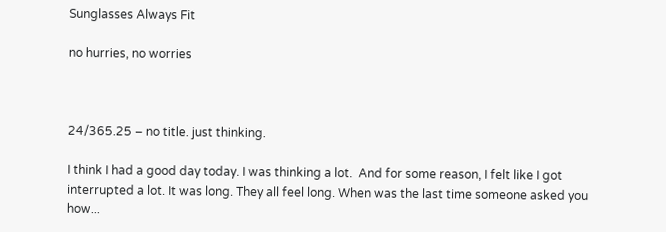Sunglasses Always Fit

no hurries, no worries



24/365.25 – no title. just thinking.

I think I had a good day today. I was thinking a lot.  And for some reason, I felt like I got interrupted a lot. It was long. They all feel long. When was the last time someone asked you how...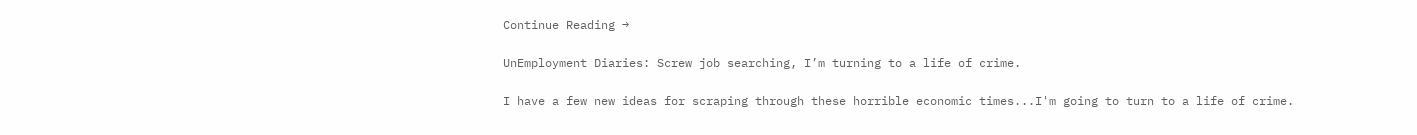Continue Reading →

UnEmployment Diaries: Screw job searching, I’m turning to a life of crime.

I have a few new ideas for scraping through these horrible economic times...I'm going to turn to a life of crime.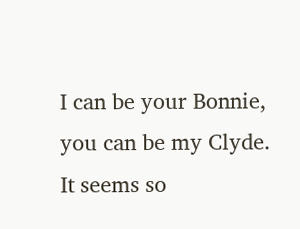I can be your Bonnie, you can be my Clyde. It seems so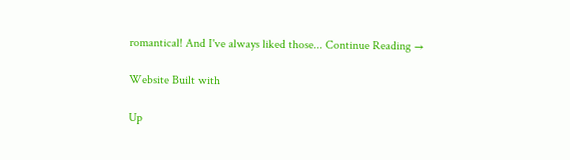romantical! And I've always liked those... Continue Reading →

Website Built with

Up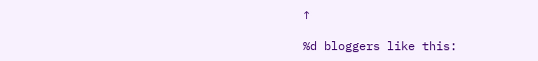↑

%d bloggers like this: